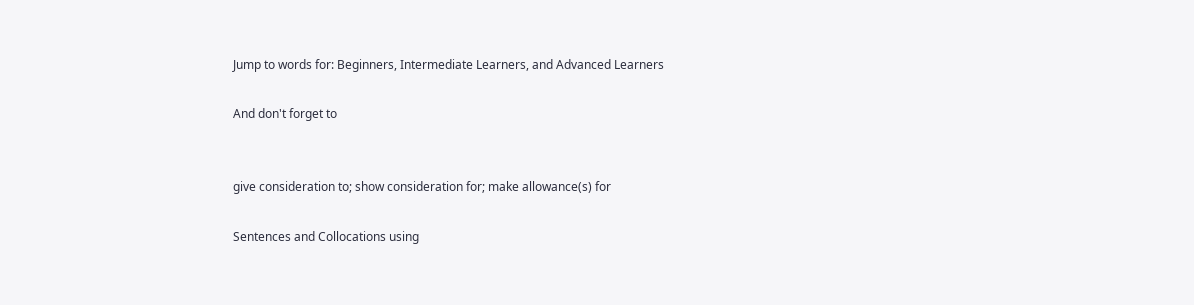Jump to words for: Beginners, Intermediate Learners, and Advanced Learners

And don't forget to


give consideration to; show consideration for; make allowance(s) for

Sentences and Collocations using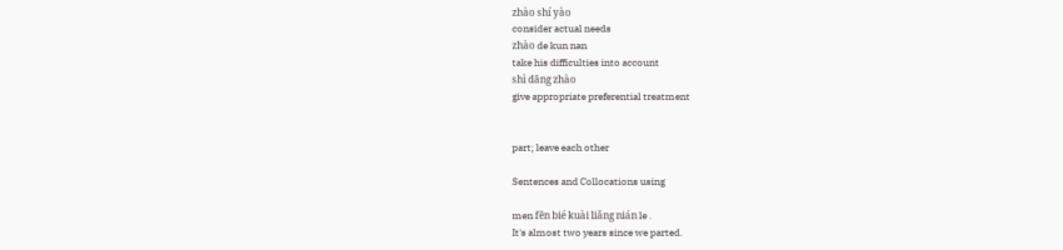zhào shí yào
consider actual needs
zhào de kun nan
take his difficulties into account
shì dāng zhào
give appropriate preferential treatment


part; leave each other

Sentences and Collocations using

men fēn bié kuài liǎng nián le .
It's almost two years since we parted.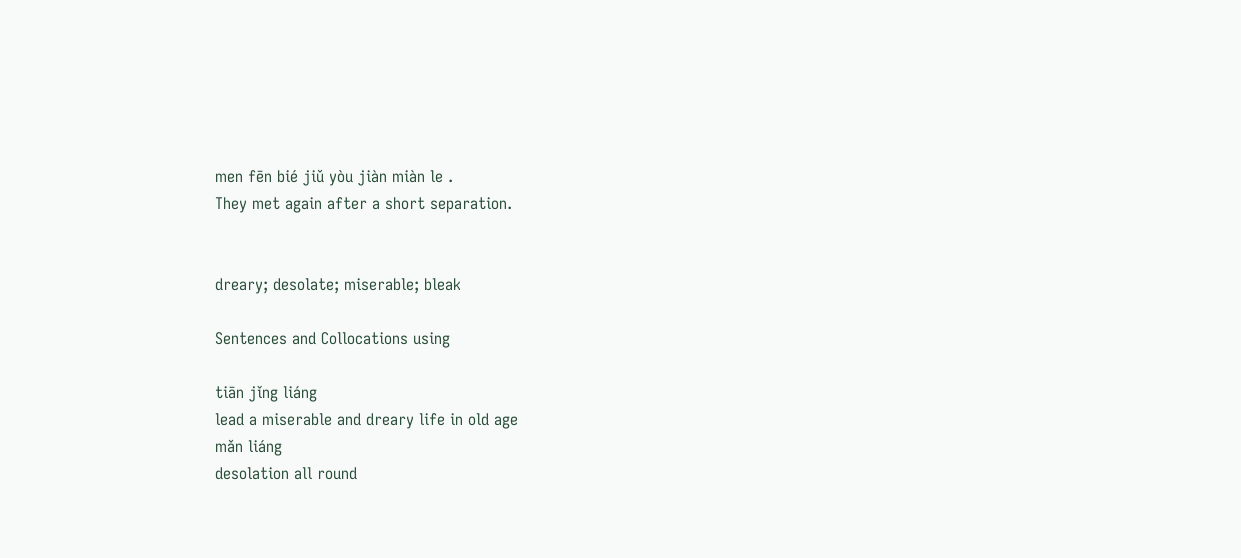men fēn bié jiǔ yòu jiàn miàn le .
They met again after a short separation.


dreary; desolate; miserable; bleak

Sentences and Collocations using

tiān jǐng liáng
lead a miserable and dreary life in old age
mǎn liáng
desolation all round